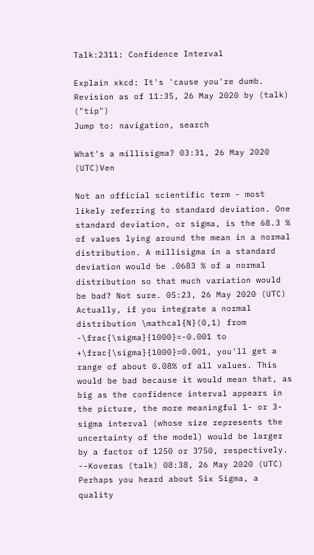Talk:2311: Confidence Interval

Explain xkcd: It's 'cause you're dumb.
Revision as of 11:35, 26 May 2020 by (talk) ("tip")
Jump to: navigation, search

What's a millisigma? 03:31, 26 May 2020 (UTC)Ven

Not an official scientific term - most likely referring to standard deviation. One standard deviation, or sigma, is the 68.3 % of values lying around the mean in a normal distribution. A millisigma in a standard deviation would be .0683 % of a normal distribution so that much variation would be bad? Not sure. 05:23, 26 May 2020 (UTC)
Actually, if you integrate a normal distribution \mathcal{N}(0,1) from -\frac{\sigma}{1000}=-0.001 to +\frac{\sigma}{1000}=0.001, you'll get a range of about 0.08% of all values. This would be bad because it would mean that, as big as the confidence interval appears in the picture, the more meaningful 1- or 3-sigma interval (whose size represents the uncertainty of the model) would be larger by a factor of 1250 or 3750, respectively. --Koveras (talk) 08:38, 26 May 2020 (UTC)
Perhaps you heard about Six Sigma, a quality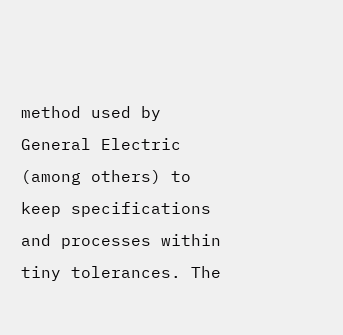method used by General Electric (among others) to keep specifications and processes within tiny tolerances. The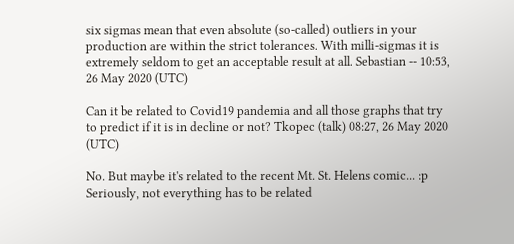six sigmas mean that even absolute (so-called) outliers in your production are within the strict tolerances. With milli-sigmas it is extremely seldom to get an acceptable result at all. Sebastian -- 10:53, 26 May 2020 (UTC)

Can it be related to Covid19 pandemia and all those graphs that try to predict if it is in decline or not? Tkopec (talk) 08:27, 26 May 2020 (UTC)

No. But maybe it's related to the recent Mt. St. Helens comic... :p Seriously, not everything has to be related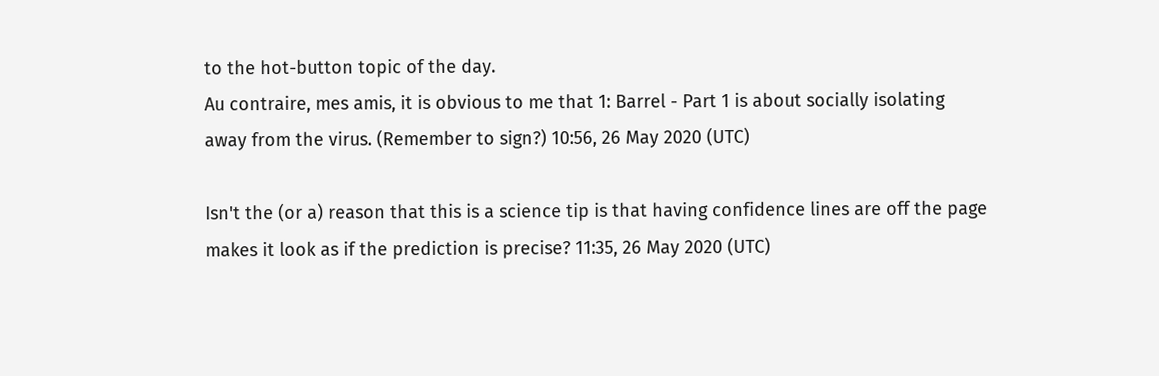to the hot-button topic of the day.
Au contraire, mes amis, it is obvious to me that 1: Barrel - Part 1 is about socially isolating away from the virus. (Remember to sign?) 10:56, 26 May 2020 (UTC)

Isn't the (or a) reason that this is a science tip is that having confidence lines are off the page makes it look as if the prediction is precise? 11:35, 26 May 2020 (UTC)